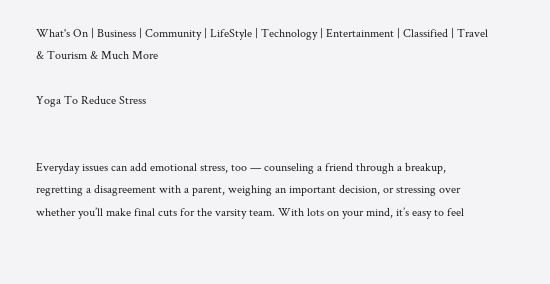What's On | Business | Community | LifeStyle | Technology | Entertainment | Classified | Travel & Tourism & Much More

Yoga To Reduce Stress


Everyday issues can add emotional stress, too — counseling a friend through a breakup, regretting a disagreement with a parent, weighing an important decision, or stressing over whether you’ll make final cuts for the varsity team. With lots on your mind, it’s easy to feel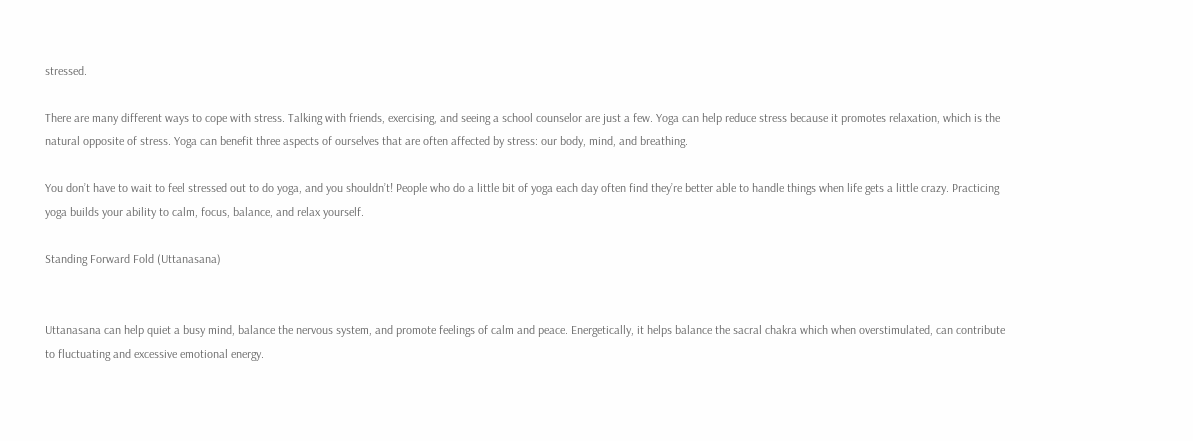stressed.

There are many different ways to cope with stress. Talking with friends, exercising, and seeing a school counselor are just a few. Yoga can help reduce stress because it promotes relaxation, which is the natural opposite of stress. Yoga can benefit three aspects of ourselves that are often affected by stress: our body, mind, and breathing.

You don’t have to wait to feel stressed out to do yoga, and you shouldn’t! People who do a little bit of yoga each day often find they’re better able to handle things when life gets a little crazy. Practicing yoga builds your ability to calm, focus, balance, and relax yourself.

Standing Forward Fold (Uttanasana)


Uttanasana can help quiet a busy mind, balance the nervous system, and promote feelings of calm and peace. Energetically, it helps balance the sacral chakra which when overstimulated, can contribute to fluctuating and excessive emotional energy.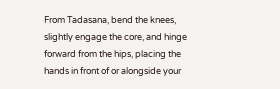From Tadasana, bend the knees, slightly engage the core, and hinge forward from the hips, placing the hands in front of or alongside your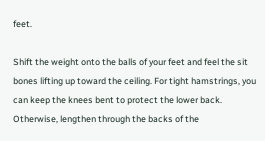feet.

Shift the weight onto the balls of your feet and feel the sit bones lifting up toward the ceiling. For tight hamstrings, you can keep the knees bent to protect the lower back. Otherwise, lengthen through the backs of the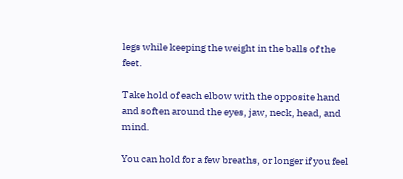legs while keeping the weight in the balls of the feet.

Take hold of each elbow with the opposite hand and soften around the eyes, jaw, neck, head, and mind.

You can hold for a few breaths, or longer if you feel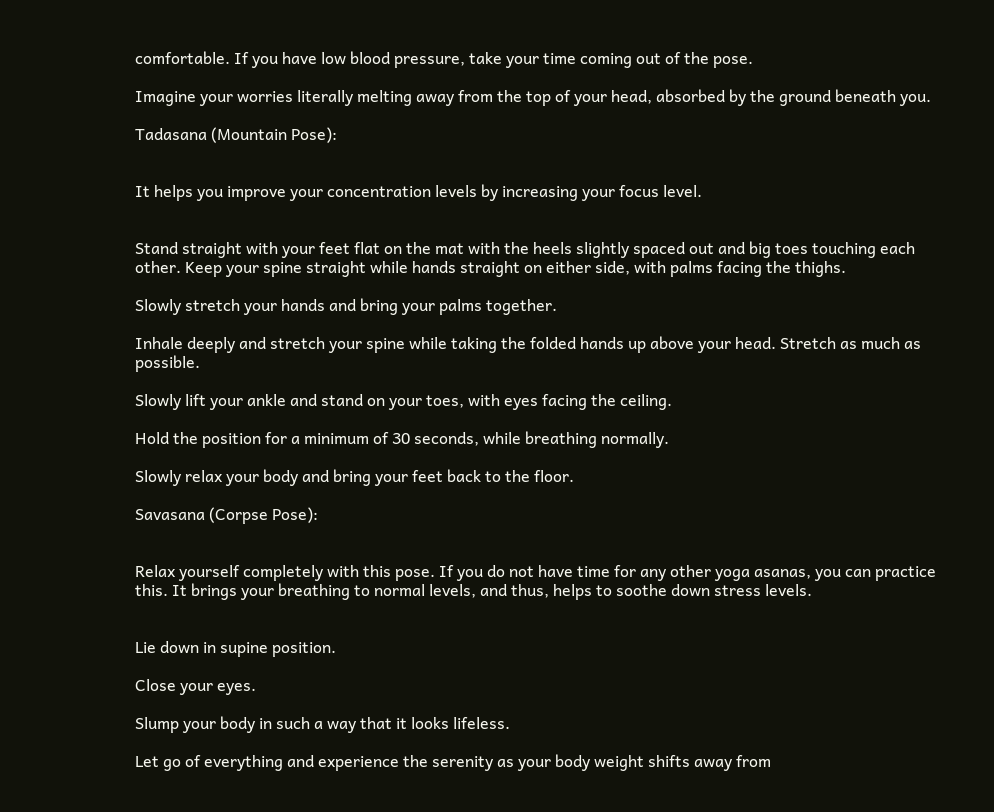comfortable. If you have low blood pressure, take your time coming out of the pose.

Imagine your worries literally melting away from the top of your head, absorbed by the ground beneath you.

Tadasana (Mountain Pose):


It helps you improve your concentration levels by increasing your focus level.


Stand straight with your feet flat on the mat with the heels slightly spaced out and big toes touching each other. Keep your spine straight while hands straight on either side, with palms facing the thighs.

Slowly stretch your hands and bring your palms together.

Inhale deeply and stretch your spine while taking the folded hands up above your head. Stretch as much as possible.

Slowly lift your ankle and stand on your toes, with eyes facing the ceiling.

Hold the position for a minimum of 30 seconds, while breathing normally.

Slowly relax your body and bring your feet back to the floor.

Savasana (Corpse Pose):


Relax yourself completely with this pose. If you do not have time for any other yoga asanas, you can practice this. It brings your breathing to normal levels, and thus, helps to soothe down stress levels.


Lie down in supine position.

Close your eyes.

Slump your body in such a way that it looks lifeless.

Let go of everything and experience the serenity as your body weight shifts away from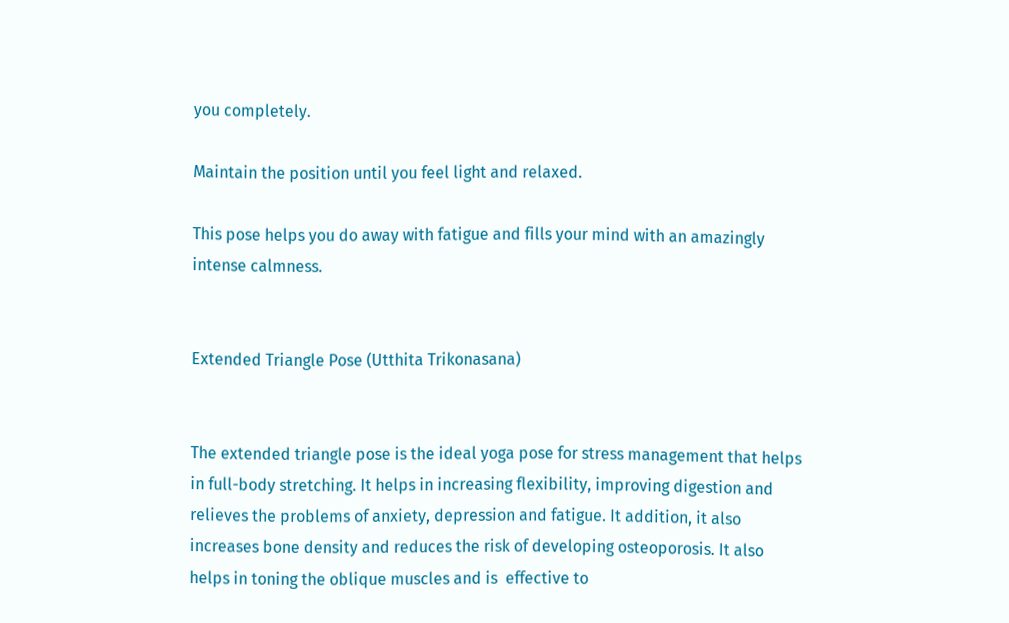you completely.

Maintain the position until you feel light and relaxed.

This pose helps you do away with fatigue and fills your mind with an amazingly intense calmness.


Extended Triangle Pose (Utthita Trikonasana)


The extended triangle pose is the ideal yoga pose for stress management that helps in full-body stretching. It helps in increasing flexibility, improving digestion and relieves the problems of anxiety, depression and fatigue. It addition, it also increases bone density and reduces the risk of developing osteoporosis. It also helps in toning the oblique muscles and is  effective to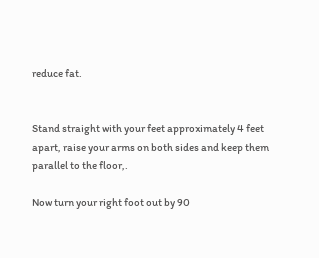reduce fat.


Stand straight with your feet approximately 4 feet apart, raise your arms on both sides and keep them parallel to the floor,.

Now turn your right foot out by 90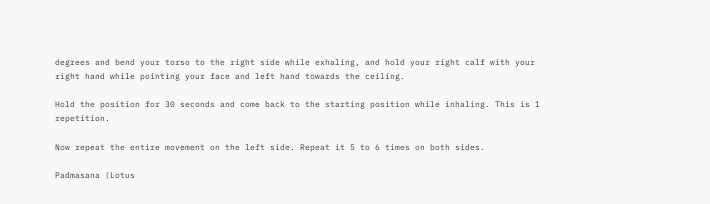degrees and bend your torso to the right side while exhaling, and hold your right calf with your right hand while pointing your face and left hand towards the ceiling.

Hold the position for 30 seconds and come back to the starting position while inhaling. This is 1 repetition.

Now repeat the entire movement on the left side. Repeat it 5 to 6 times on both sides.

Padmasana (Lotus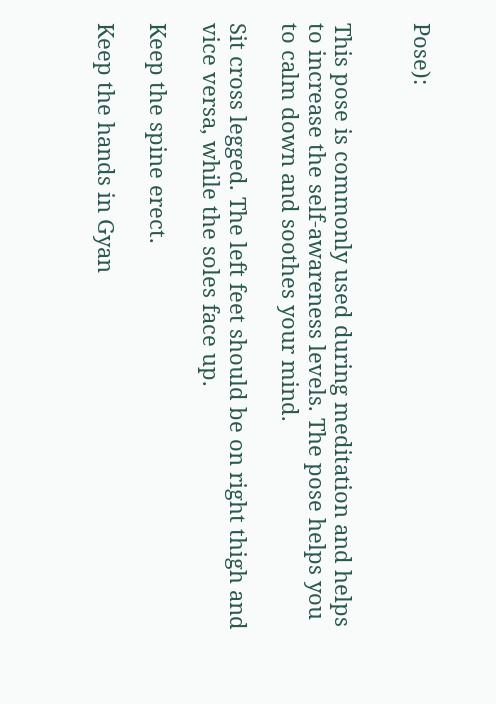Pose):


This pose is commonly used during meditation and helps to increase the self-awareness levels. The pose helps you to calm down and soothes your mind.

Sit cross legged. The left feet should be on right thigh and vice versa, while the soles face up.

Keep the spine erect.

Keep the hands in Gyan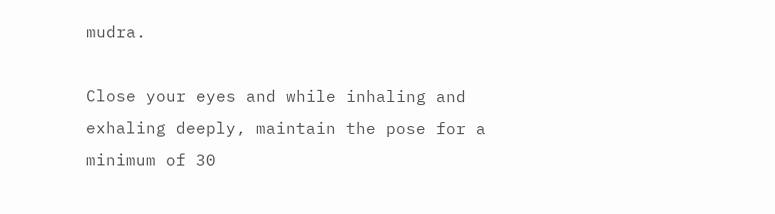mudra.

Close your eyes and while inhaling and exhaling deeply, maintain the pose for a minimum of 30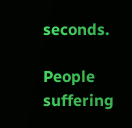seconds.

People suffering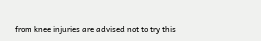from knee injuries are advised not to try this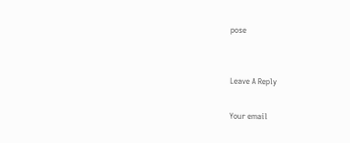pose


Leave A Reply

Your email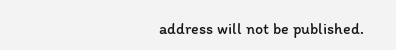address will not be published.